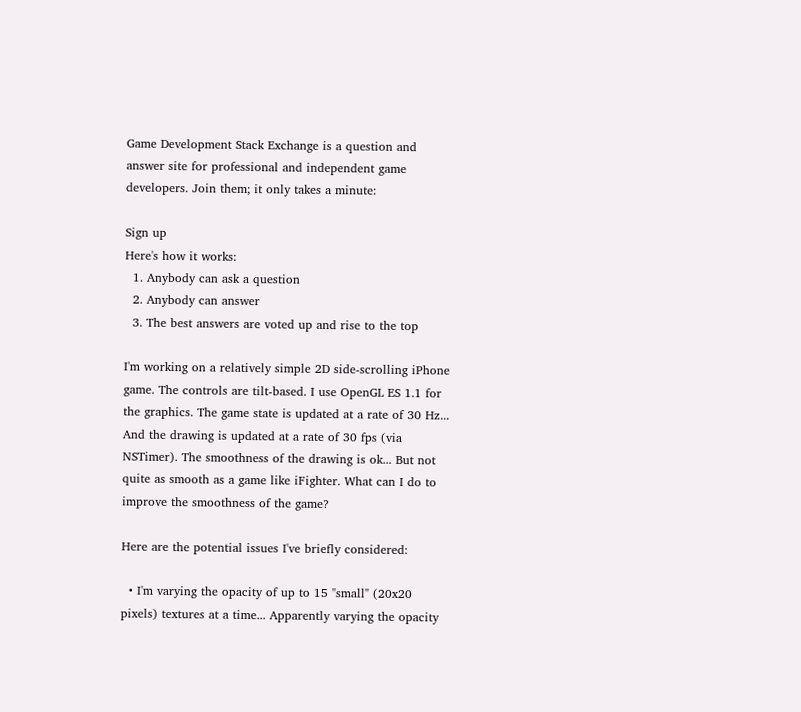Game Development Stack Exchange is a question and answer site for professional and independent game developers. Join them; it only takes a minute:

Sign up
Here's how it works:
  1. Anybody can ask a question
  2. Anybody can answer
  3. The best answers are voted up and rise to the top

I'm working on a relatively simple 2D side-scrolling iPhone game. The controls are tilt-based. I use OpenGL ES 1.1 for the graphics. The game state is updated at a rate of 30 Hz... And the drawing is updated at a rate of 30 fps (via NSTimer). The smoothness of the drawing is ok... But not quite as smooth as a game like iFighter. What can I do to improve the smoothness of the game?

Here are the potential issues I've briefly considered:

  • I'm varying the opacity of up to 15 "small" (20x20 pixels) textures at a time... Apparently varying the opacity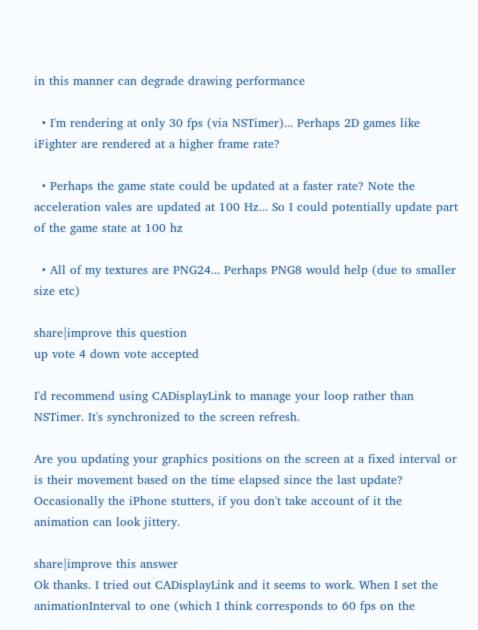in this manner can degrade drawing performance

  • I'm rendering at only 30 fps (via NSTimer)... Perhaps 2D games like iFighter are rendered at a higher frame rate?

  • Perhaps the game state could be updated at a faster rate? Note the acceleration vales are updated at 100 Hz... So I could potentially update part of the game state at 100 hz

  • All of my textures are PNG24... Perhaps PNG8 would help (due to smaller size etc)

share|improve this question
up vote 4 down vote accepted

I'd recommend using CADisplayLink to manage your loop rather than NSTimer. It's synchronized to the screen refresh.

Are you updating your graphics positions on the screen at a fixed interval or is their movement based on the time elapsed since the last update? Occasionally the iPhone stutters, if you don't take account of it the animation can look jittery.

share|improve this answer
Ok thanks. I tried out CADisplayLink and it seems to work. When I set the animationInterval to one (which I think corresponds to 60 fps on the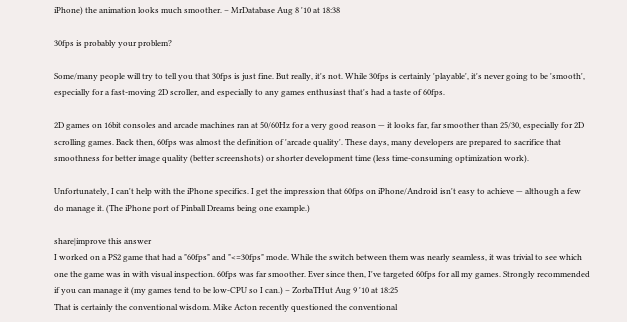iPhone) the animation looks much smoother. – MrDatabase Aug 8 '10 at 18:38

30fps is probably your problem?

Some/many people will try to tell you that 30fps is just fine. But really, it's not. While 30fps is certainly 'playable', it's never going to be 'smooth', especially for a fast-moving 2D scroller, and especially to any games enthusiast that's had a taste of 60fps.

2D games on 16bit consoles and arcade machines ran at 50/60Hz for a very good reason — it looks far, far smoother than 25/30, especially for 2D scrolling games. Back then, 60fps was almost the definition of 'arcade quality'. These days, many developers are prepared to sacrifice that smoothness for better image quality (better screenshots) or shorter development time (less time-consuming optimization work).

Unfortunately, I can't help with the iPhone specifics. I get the impression that 60fps on iPhone/Android isn't easy to achieve — although a few do manage it. (The iPhone port of Pinball Dreams being one example.)

share|improve this answer
I worked on a PS2 game that had a "60fps" and "<=30fps" mode. While the switch between them was nearly seamless, it was trivial to see which one the game was in with visual inspection. 60fps was far smoother. Ever since then, I've targeted 60fps for all my games. Strongly recommended if you can manage it (my games tend to be low-CPU so I can.) – ZorbaTHut Aug 9 '10 at 18:25
That is certainly the conventional wisdom. Mike Acton recently questioned the conventional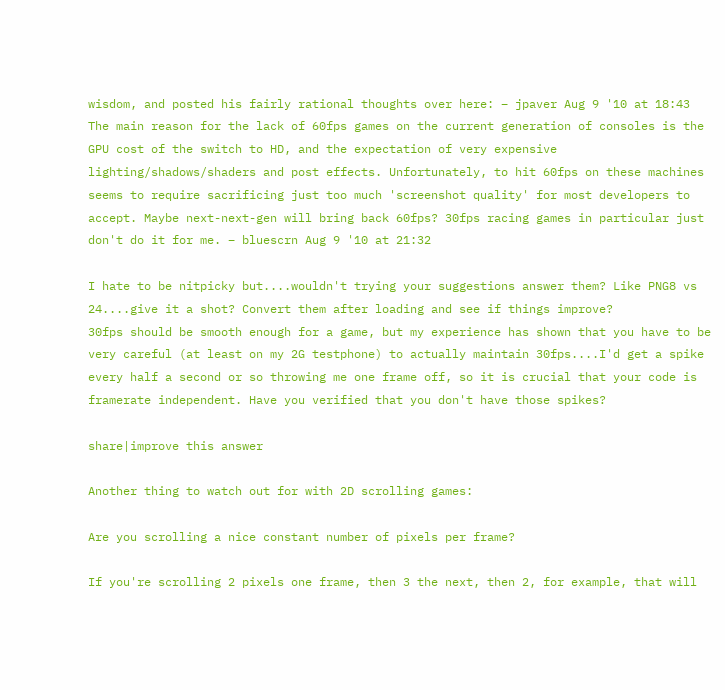wisdom, and posted his fairly rational thoughts over here: – jpaver Aug 9 '10 at 18:43
The main reason for the lack of 60fps games on the current generation of consoles is the GPU cost of the switch to HD, and the expectation of very expensive lighting/shadows/shaders and post effects. Unfortunately, to hit 60fps on these machines seems to require sacrificing just too much 'screenshot quality' for most developers to accept. Maybe next-next-gen will bring back 60fps? 30fps racing games in particular just don't do it for me. – bluescrn Aug 9 '10 at 21:32

I hate to be nitpicky but....wouldn't trying your suggestions answer them? Like PNG8 vs 24....give it a shot? Convert them after loading and see if things improve?
30fps should be smooth enough for a game, but my experience has shown that you have to be very careful (at least on my 2G testphone) to actually maintain 30fps....I'd get a spike every half a second or so throwing me one frame off, so it is crucial that your code is framerate independent. Have you verified that you don't have those spikes?

share|improve this answer

Another thing to watch out for with 2D scrolling games:

Are you scrolling a nice constant number of pixels per frame?

If you're scrolling 2 pixels one frame, then 3 the next, then 2, for example, that will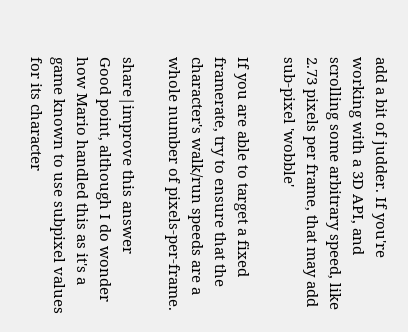add a bit of judder. If you're working with a 3D API, and scrolling some arbitrary speed, like 2.73 pixels per frame, that may add sub-pixel 'wobble'

If you are able to target a fixed framerate, try to ensure that the character's walk/run speeds are a whole number of pixels-per-frame.

share|improve this answer
Good point, although I do wonder how Mario handled this as it's a game known to use subpixel values for its character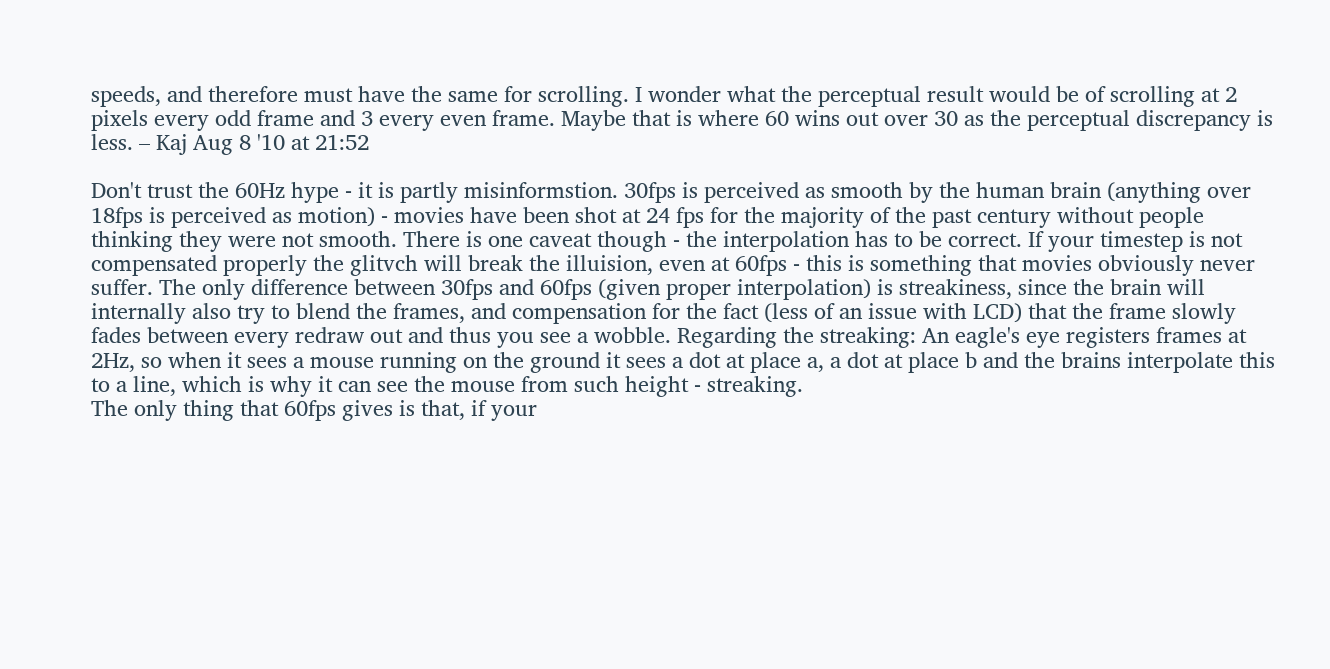speeds, and therefore must have the same for scrolling. I wonder what the perceptual result would be of scrolling at 2 pixels every odd frame and 3 every even frame. Maybe that is where 60 wins out over 30 as the perceptual discrepancy is less. – Kaj Aug 8 '10 at 21:52

Don't trust the 60Hz hype - it is partly misinformstion. 30fps is perceived as smooth by the human brain (anything over 18fps is perceived as motion) - movies have been shot at 24 fps for the majority of the past century without people thinking they were not smooth. There is one caveat though - the interpolation has to be correct. If your timestep is not compensated properly the glitvch will break the illuision, even at 60fps - this is something that movies obviously never suffer. The only difference between 30fps and 60fps (given proper interpolation) is streakiness, since the brain will internally also try to blend the frames, and compensation for the fact (less of an issue with LCD) that the frame slowly fades between every redraw out and thus you see a wobble. Regarding the streaking: An eagle's eye registers frames at 2Hz, so when it sees a mouse running on the ground it sees a dot at place a, a dot at place b and the brains interpolate this to a line, which is why it can see the mouse from such height - streaking.
The only thing that 60fps gives is that, if your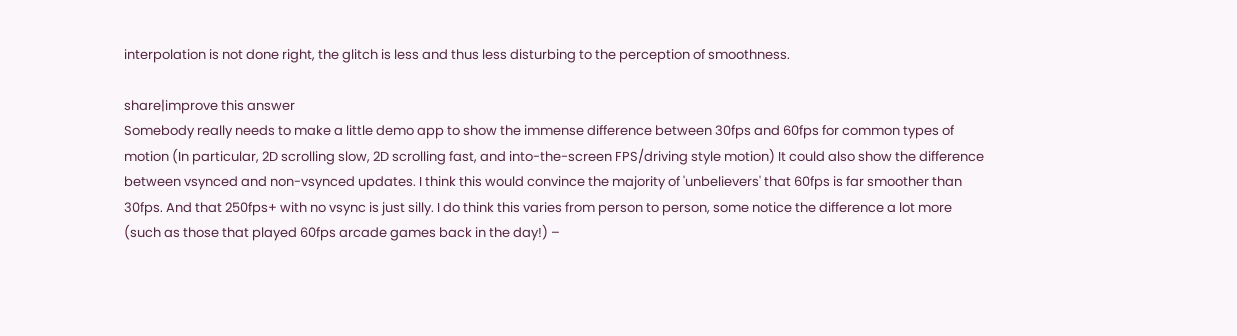interpolation is not done right, the glitch is less and thus less disturbing to the perception of smoothness.

share|improve this answer
Somebody really needs to make a little demo app to show the immense difference between 30fps and 60fps for common types of motion (In particular, 2D scrolling slow, 2D scrolling fast, and into-the-screen FPS/driving style motion) It could also show the difference between vsynced and non-vsynced updates. I think this would convince the majority of 'unbelievers' that 60fps is far smoother than 30fps. And that 250fps+ with no vsync is just silly. I do think this varies from person to person, some notice the difference a lot more (such as those that played 60fps arcade games back in the day!) –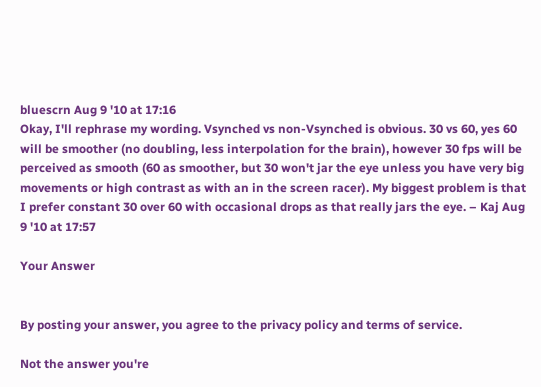bluescrn Aug 9 '10 at 17:16
Okay, I'll rephrase my wording. Vsynched vs non-Vsynched is obvious. 30 vs 60, yes 60 will be smoother (no doubling, less interpolation for the brain), however 30 fps will be perceived as smooth (60 as smoother, but 30 won't jar the eye unless you have very big movements or high contrast as with an in the screen racer). My biggest problem is that I prefer constant 30 over 60 with occasional drops as that really jars the eye. – Kaj Aug 9 '10 at 17:57

Your Answer


By posting your answer, you agree to the privacy policy and terms of service.

Not the answer you're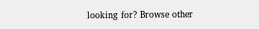looking for? Browse other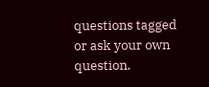questions tagged or ask your own question.